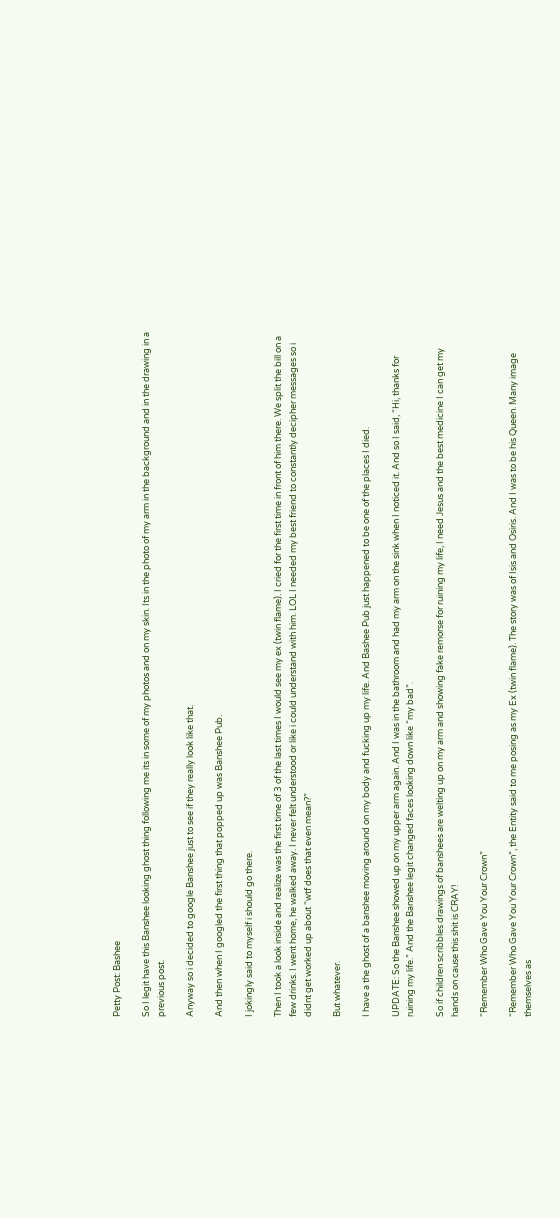Petty Post: Bashee

So I legit have this Banshee looking ghost thing following me its in some of my photos and on my skin. Its in the photo of my arm in the background and in the drawing in a previous post.

Anyway so i decided to google Banshee just to see if they really look like that.

And then when I googled the first thing that popped up was Banshee Pub.

I jokingly said to myself i should go there.

Then I took a look inside and realize was the first time of 3 of the last times I would see my ex (twin flame). I cried for the first time in front of him there. We split the bill on a few drinks. I went home, he walked away. I never felt understood or like i could understand with him. LOL I needed my best friend to constantly decipher messages so i didnt get worked up about “wtf does that even mean?”

But whatever.

I have a the ghost of a banshee moving around on my body and fucking up my life. And Bashee Pub just happened to be one of the places I died.

UPDATE: So the Banshee showed up on my upper arm again. And I was in the bathroom and had my arm on the sink when I noticed it. And so I said, “Hi, thanks for ruining my life.” And the Banshee legit changed faces looking down like “my bad”.

So if children scribbles drawings of banshees are welting up on my arm and showing fake remorse for ruining my life, I need Jesus and the best medicine I can get my hands on cause this shit is CRAY!

“Remember Who Gave You Your Crown”

“Remember Who Gave You Your Crown”, the Entity said to me posing as my Ex (twin flame). The story was of Isis and Osiris. And I was to be his Queen. Many image themselves as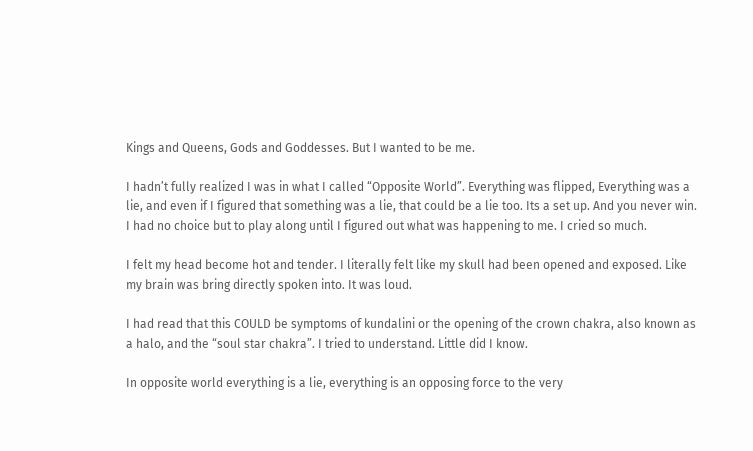Kings and Queens, Gods and Goddesses. But I wanted to be me.

I hadn’t fully realized I was in what I called “Opposite World”. Everything was flipped, Everything was a lie, and even if I figured that something was a lie, that could be a lie too. Its a set up. And you never win. I had no choice but to play along until I figured out what was happening to me. I cried so much.

I felt my head become hot and tender. I literally felt like my skull had been opened and exposed. Like my brain was bring directly spoken into. It was loud.

I had read that this COULD be symptoms of kundalini or the opening of the crown chakra, also known as a halo, and the “soul star chakra”. I tried to understand. Little did I know.

In opposite world everything is a lie, everything is an opposing force to the very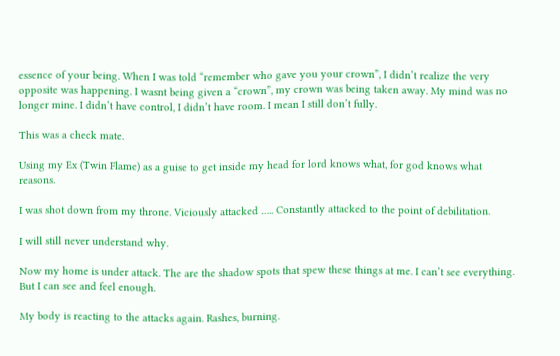essence of your being. When I was told “remember who gave you your crown”, I didn’t realize the very opposite was happening. I wasnt being given a “crown”, my crown was being taken away. My mind was no longer mine. I didn’t have control, I didn’t have room. I mean I still don’t fully.

This was a check mate.

Using my Ex (Twin Flame) as a guise to get inside my head for lord knows what, for god knows what reasons.

I was shot down from my throne. Viciously attacked ….. Constantly attacked to the point of debilitation.

I will still never understand why.

Now my home is under attack. The are the shadow spots that spew these things at me. I can’t see everything. But I can see and feel enough.

My body is reacting to the attacks again. Rashes, burning.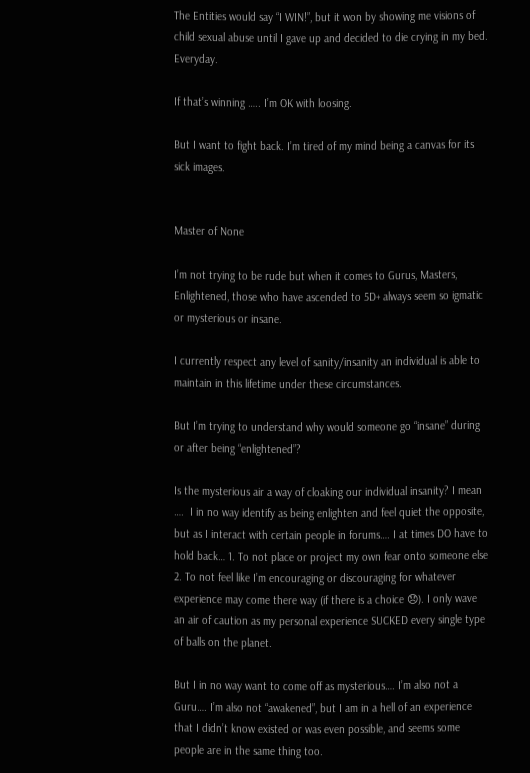The Entities would say “I WIN!”, but it won by showing me visions of child sexual abuse until I gave up and decided to die crying in my bed. Everyday.

If that’s winning ….. I’m OK with loosing.

But I want to fight back. I’m tired of my mind being a canvas for its sick images.


Master of None

I’m not trying to be rude but when it comes to Gurus, Masters, Enlightened, those who have ascended to 5D+ always seem so igmatic or mysterious or insane.

I currently respect any level of sanity/insanity an individual is able to maintain in this lifetime under these circumstances.

But I’m trying to understand why would someone go “insane” during or after being “enlightened”?

Is the mysterious air a way of cloaking our individual insanity? I mean ….  I in no way identify as being enlighten and feel quiet the opposite, but as I interact with certain people in forums…. I at times DO have to hold back… 1. To not place or project my own fear onto someone else 2. To not feel like I’m encouraging or discouraging for whatever experience may come there way (if there is a choice 😞). I only wave an air of caution as my personal experience SUCKED every single type of balls on the planet.

But I in no way want to come off as mysterious…. I’m also not a Guru…. I’m also not “awakened”, but I am in a hell of an experience that I didn’t know existed or was even possible, and seems some people are in the same thing too.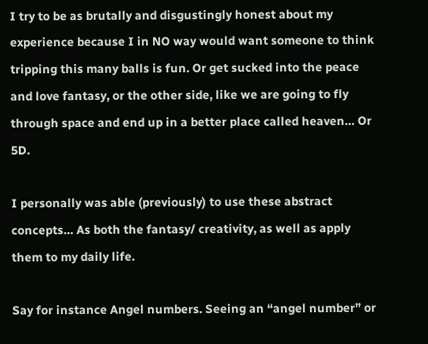I try to be as brutally and disgustingly honest about my experience because I in NO way would want someone to think tripping this many balls is fun. Or get sucked into the peace and love fantasy, or the other side, like we are going to fly through space and end up in a better place called heaven… Or 5D.

I personally was able (previously) to use these abstract concepts… As both the fantasy/ creativity, as well as apply them to my daily life.

Say for instance Angel numbers. Seeing an “angel number” or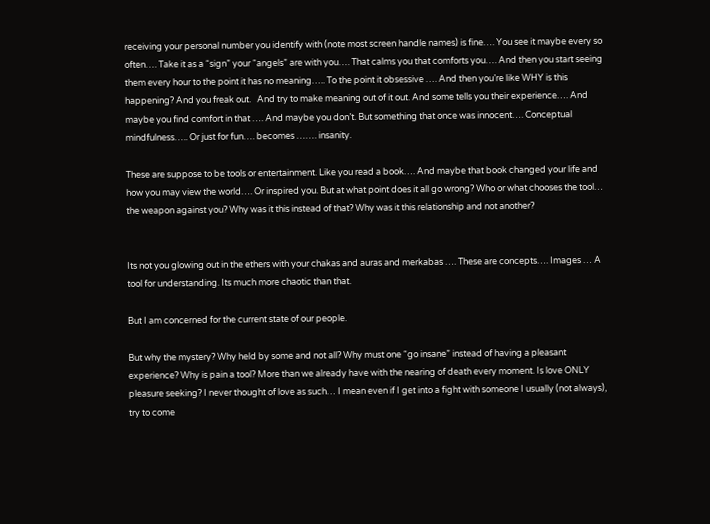receiving your personal number you identify with (note most screen handle names) is fine…. You see it maybe every so often…. Take it as a “sign” your “angels” are with you…. That calms you that comforts you…. And then you start seeing them every hour to the point it has no meaning….. To the point it obsessive …. And then you’re like WHY is this happening? And you freak out.   And try to make meaning out of it out. And some tells you their experience…. And maybe you find comfort in that …. And maybe you don’t. But something that once was innocent…. Conceptual mindfulness….. Or just for fun…. becomes ……. insanity.

These are suppose to be tools or entertainment. Like you read a book…. And maybe that book changed your life and how you may view the world…. Or inspired you. But at what point does it all go wrong? Who or what chooses the tool… the weapon against you? Why was it this instead of that? Why was it this relationship and not another?


Its not you glowing out in the ethers with your chakas and auras and merkabas …. These are concepts…. Images … A tool for understanding. Its much more chaotic than that.

But I am concerned for the current state of our people.

But why the mystery? Why held by some and not all? Why must one “go insane” instead of having a pleasant experience? Why is pain a tool? More than we already have with the nearing of death every moment. Is love ONLY pleasure seeking? I never thought of love as such… I mean even if I get into a fight with someone I usually (not always), try to come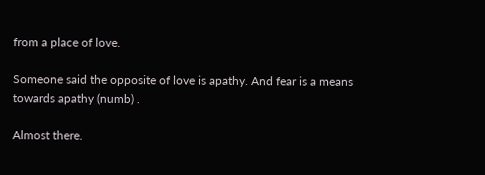from a place of love.

Someone said the opposite of love is apathy. And fear is a means towards apathy (numb) .

Almost there.